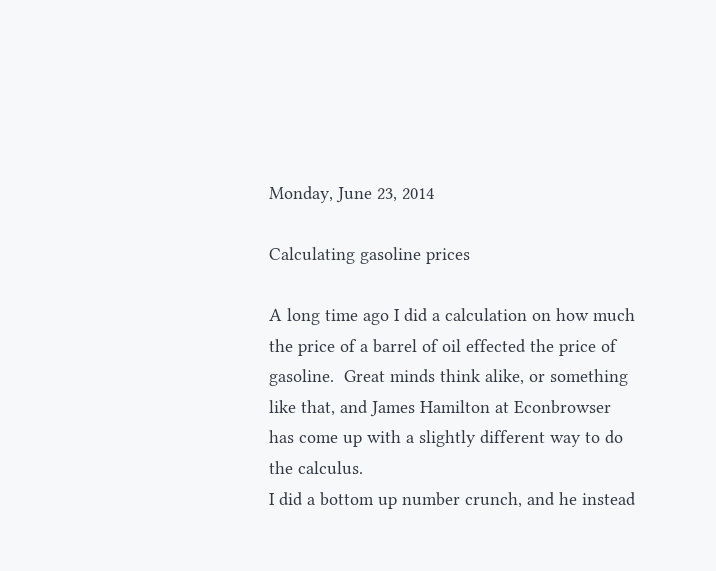Monday, June 23, 2014

Calculating gasoline prices

A long time ago I did a calculation on how much the price of a barrel of oil effected the price of gasoline.  Great minds think alike, or something like that, and James Hamilton at Econbrowser has come up with a slightly different way to do the calculus.
I did a bottom up number crunch, and he instead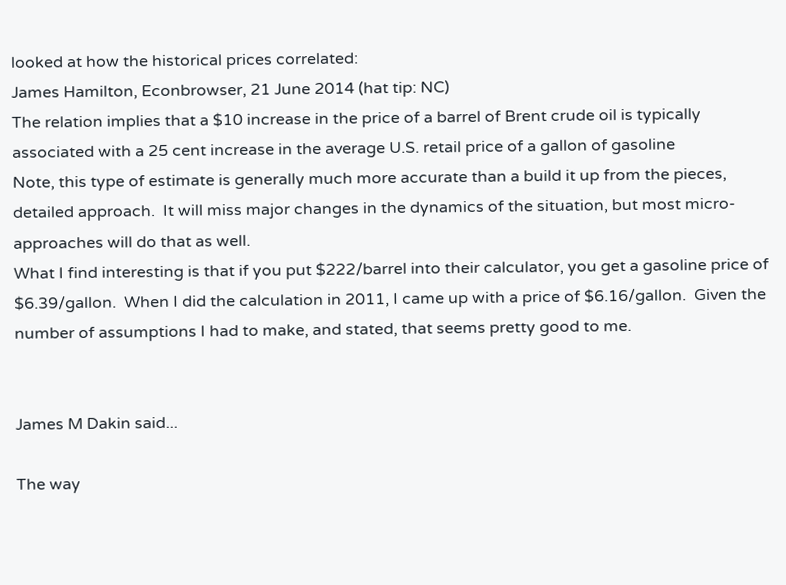looked at how the historical prices correlated:
James Hamilton, Econbrowser, 21 June 2014 (hat tip: NC)
The relation implies that a $10 increase in the price of a barrel of Brent crude oil is typically associated with a 25 cent increase in the average U.S. retail price of a gallon of gasoline
Note, this type of estimate is generally much more accurate than a build it up from the pieces, detailed approach.  It will miss major changes in the dynamics of the situation, but most micro-approaches will do that as well.
What I find interesting is that if you put $222/barrel into their calculator, you get a gasoline price of $6.39/gallon.  When I did the calculation in 2011, I came up with a price of $6.16/gallon.  Given the number of assumptions I had to make, and stated, that seems pretty good to me.


James M Dakin said...

The way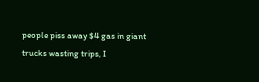people piss away $4 gas in giant trucks wasting trips, I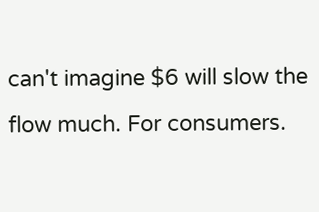can't imagine $6 will slow the flow much. For consumers.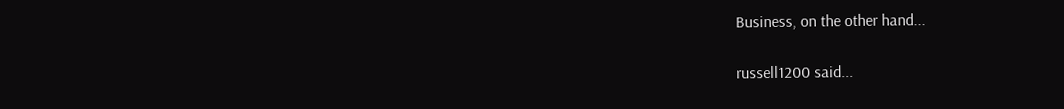Business, on the other hand...

russell1200 said...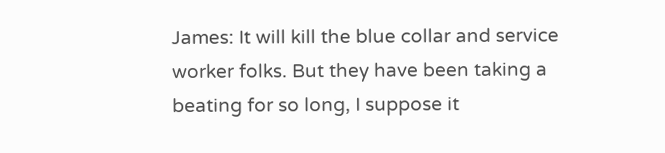James: It will kill the blue collar and service worker folks. But they have been taking a beating for so long, I suppose it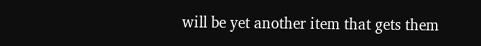will be yet another item that gets them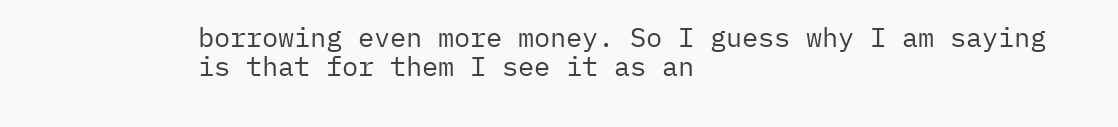borrowing even more money. So I guess why I am saying is that for them I see it as an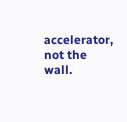accelerator, not the wall.